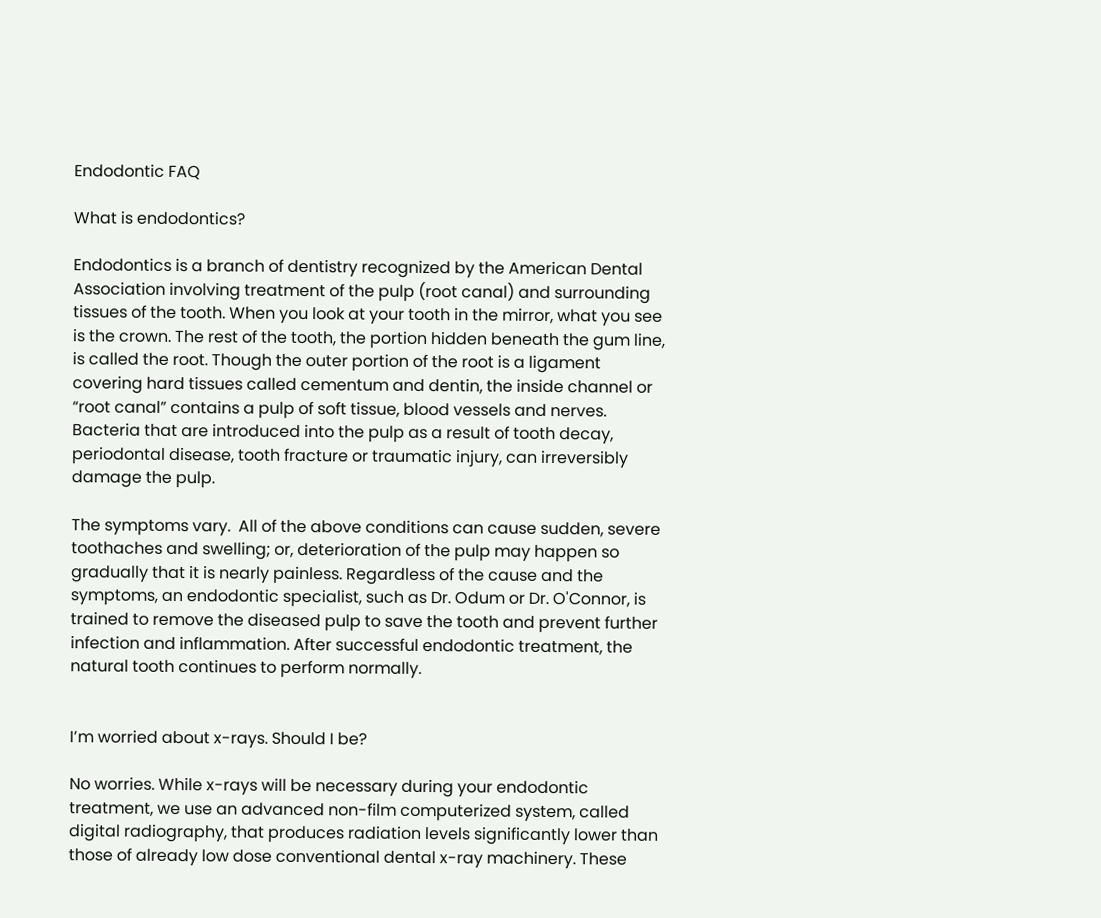Endodontic FAQ

What is endodontics?

Endodontics is a branch of dentistry recognized by the American Dental Association involving treatment of the pulp (root canal) and surrounding tissues of the tooth. When you look at your tooth in the mirror, what you see is the crown. The rest of the tooth, the portion hidden beneath the gum line, is called the root. Though the outer portion of the root is a ligament covering hard tissues called cementum and dentin, the inside channel or “root canal” contains a pulp of soft tissue, blood vessels and nerves. Bacteria that are introduced into the pulp as a result of tooth decay, periodontal disease, tooth fracture or traumatic injury, can irreversibly damage the pulp.

The symptoms vary.  All of the above conditions can cause sudden, severe toothaches and swelling; or, deterioration of the pulp may happen so gradually that it is nearly painless. Regardless of the cause and the symptoms, an endodontic specialist, such as Dr. Odum or Dr. O'Connor, is trained to remove the diseased pulp to save the tooth and prevent further infection and inflammation. After successful endodontic treatment, the natural tooth continues to perform normally.


I’m worried about x-rays. Should I be?

No worries. While x-rays will be necessary during your endodontic treatment, we use an advanced non-film computerized system, called digital radiography, that produces radiation levels significantly lower than those of already low dose conventional dental x-ray machinery. These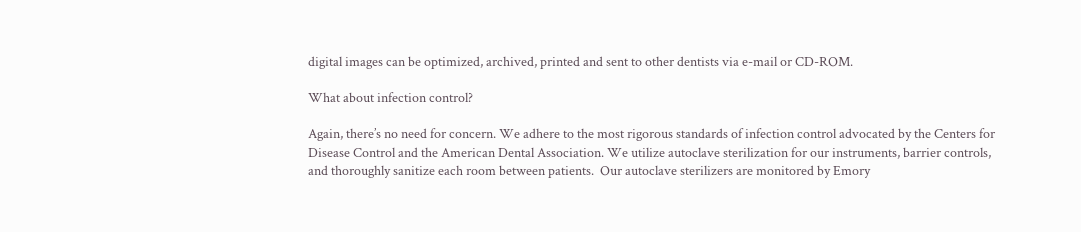digital images can be optimized, archived, printed and sent to other dentists via e-mail or CD-ROM.

What about infection control?

Again, there’s no need for concern. We adhere to the most rigorous standards of infection control advocated by the Centers for Disease Control and the American Dental Association. We utilize autoclave sterilization for our instruments, barrier controls, and thoroughly sanitize each room between patients.  Our autoclave sterilizers are monitored by Emory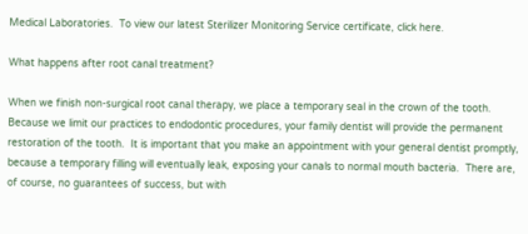Medical Laboratories.  To view our latest Sterilizer Monitoring Service certificate, click here.

What happens after root canal treatment?

When we finish non-surgical root canal therapy, we place a temporary seal in the crown of the tooth.  Because we limit our practices to endodontic procedures, your family dentist will provide the permanent restoration of the tooth.  It is important that you make an appointment with your general dentist promptly, because a temporary filling will eventually leak, exposing your canals to normal mouth bacteria.  There are, of course, no guarantees of success, but with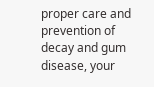proper care and prevention of decay and gum disease, your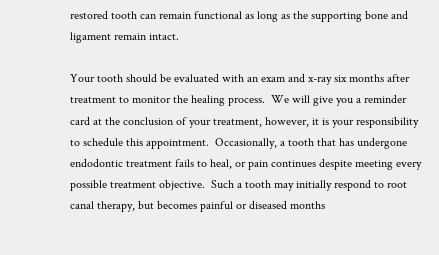restored tooth can remain functional as long as the supporting bone and ligament remain intact.

Your tooth should be evaluated with an exam and x-ray six months after treatment to monitor the healing process.  We will give you a reminder card at the conclusion of your treatment, however, it is your responsibility to schedule this appointment.  Occasionally, a tooth that has undergone endodontic treatment fails to heal, or pain continues despite meeting every possible treatment objective.  Such a tooth may initially respond to root canal therapy, but becomes painful or diseased months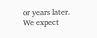or years later.  We expect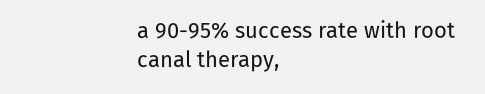a 90-95% success rate with root canal therapy,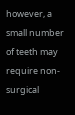however, a small number of teeth may require non-surgical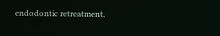endodontic retreatment,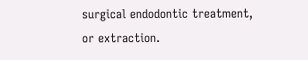surgical endodontic treatment, or extraction.